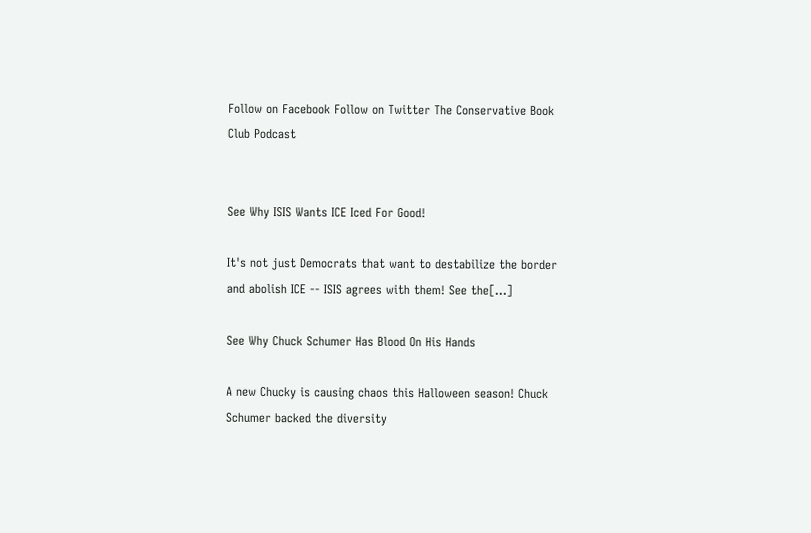Follow on Facebook Follow on Twitter The Conservative Book Club Podcast


See Why ISIS Wants ICE Iced For Good!

It's not just Democrats that want to destabilize the border and abolish ICE -- ISIS agrees with them! See the[...]

See Why Chuck Schumer Has Blood On His Hands

A new Chucky is causing chaos this Halloween season! Chuck Schumer backed the diversity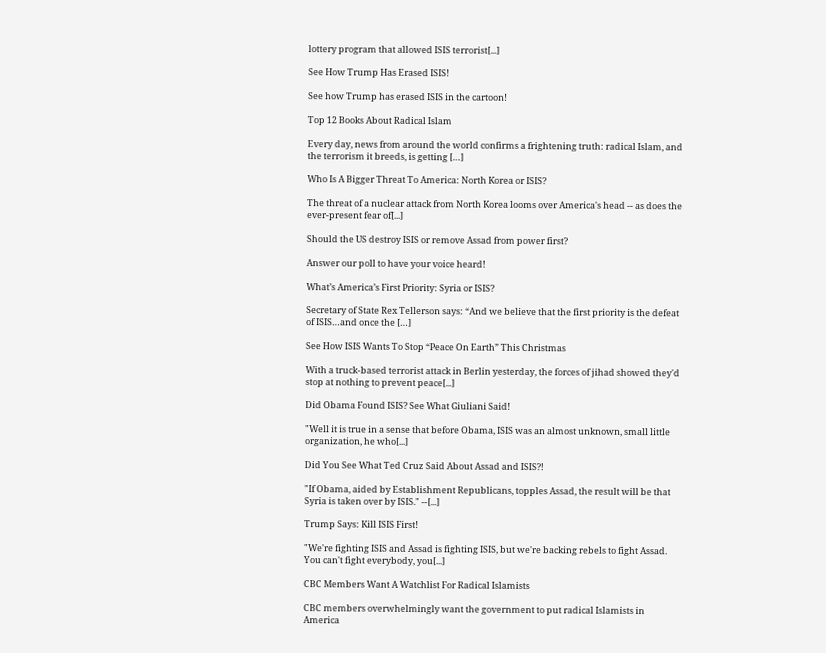lottery program that allowed ISIS terrorist[...]

See How Trump Has Erased ISIS!

See how Trump has erased ISIS in the cartoon!

Top 12 Books About Radical Islam

Every day, news from around the world confirms a frightening truth: radical Islam, and the terrorism it breeds, is getting […]

Who Is A Bigger Threat To America: North Korea or ISIS?

The threat of a nuclear attack from North Korea looms over America's head -- as does the ever-present fear of[...]

Should the US destroy ISIS or remove Assad from power first?

Answer our poll to have your voice heard!

What’s America’s First Priority: Syria or ISIS?

Secretary of State Rex Tellerson says: “And we believe that the first priority is the defeat of ISIS…and once the […]

See How ISIS Wants To Stop “Peace On Earth” This Christmas

With a truck-based terrorist attack in Berlin yesterday, the forces of jihad showed they'd stop at nothing to prevent peace[...]

Did Obama Found ISIS? See What Giuliani Said!

"Well it is true in a sense that before Obama, ISIS was an almost unknown, small little organization, he who[...]

Did You See What Ted Cruz Said About Assad and ISIS?!

"If Obama, aided by Establishment Republicans, topples Assad, the result will be that Syria is taken over by ISIS." --[...]

Trump Says: Kill ISIS First!

"We're fighting ISIS and Assad is fighting ISIS, but we're backing rebels to fight Assad. You can't fight everybody, you[...]

CBC Members Want A Watchlist For Radical Islamists

CBC members overwhelmingly want the government to put radical Islamists in America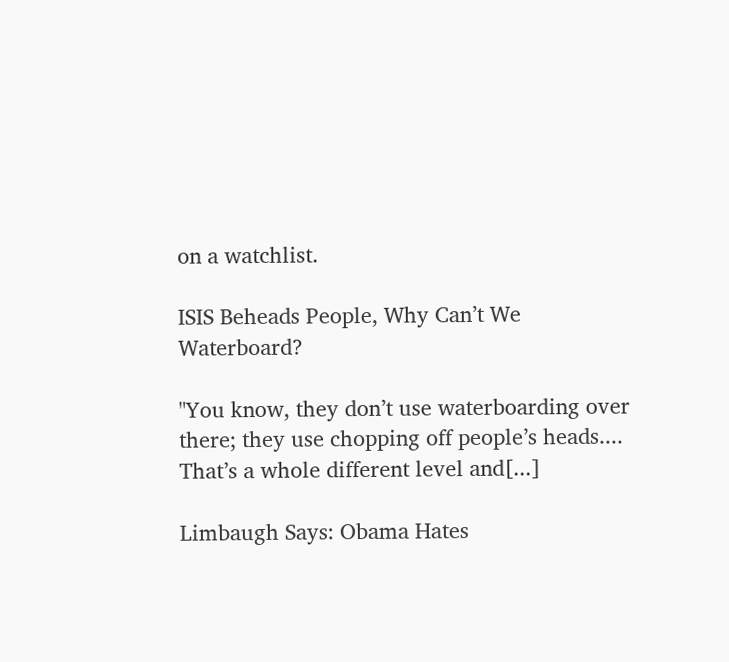on a watchlist.

ISIS Beheads People, Why Can’t We Waterboard?

"You know, they don’t use waterboarding over there; they use chopping off people’s heads.... That’s a whole different level and[...]

Limbaugh Says: Obama Hates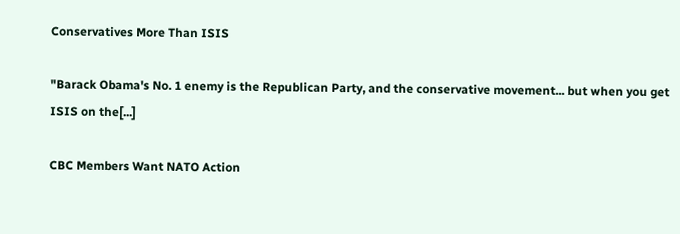Conservatives More Than ISIS

"Barack Obama's No. 1 enemy is the Republican Party, and the conservative movement... but when you get ISIS on the[...]

CBC Members Want NATO Action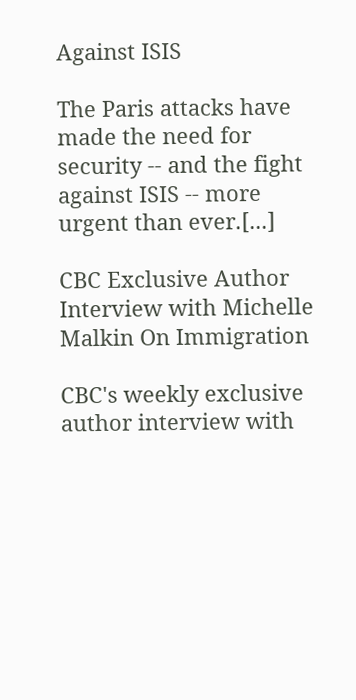Against ISIS

The Paris attacks have made the need for security -- and the fight against ISIS -- more urgent than ever.[...]

CBC Exclusive Author Interview with Michelle Malkin On Immigration

CBC's weekly exclusive author interview with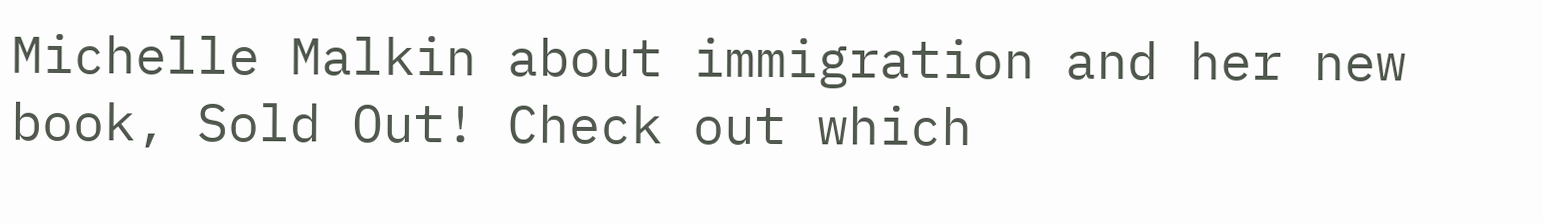Michelle Malkin about immigration and her new book, Sold Out! Check out which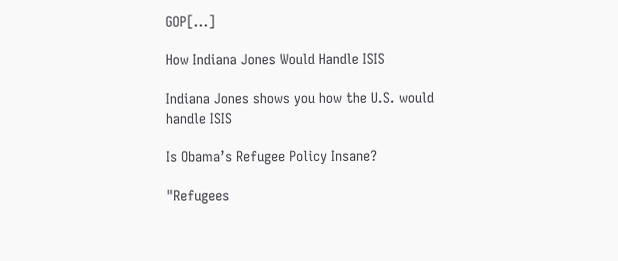GOP[...]

How Indiana Jones Would Handle ISIS

Indiana Jones shows you how the U.S. would handle ISIS

Is Obama’s Refugee Policy Insane?

"Refugees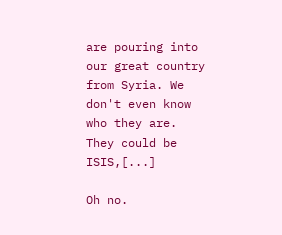are pouring into our great country from Syria. We don't even know who they are. They could be ISIS,[...]

Oh no.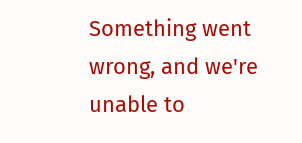Something went wrong, and we're unable to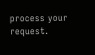process your request.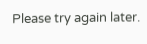Please try again later.